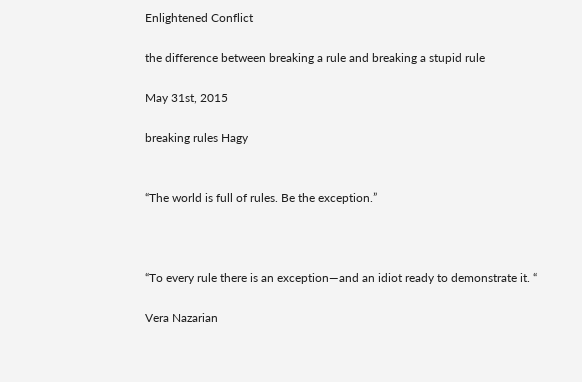Enlightened Conflict

the difference between breaking a rule and breaking a stupid rule

May 31st, 2015

breaking rules Hagy


“The world is full of rules. Be the exception.”



“To every rule there is an exception—and an idiot ready to demonstrate it. “

Vera Nazarian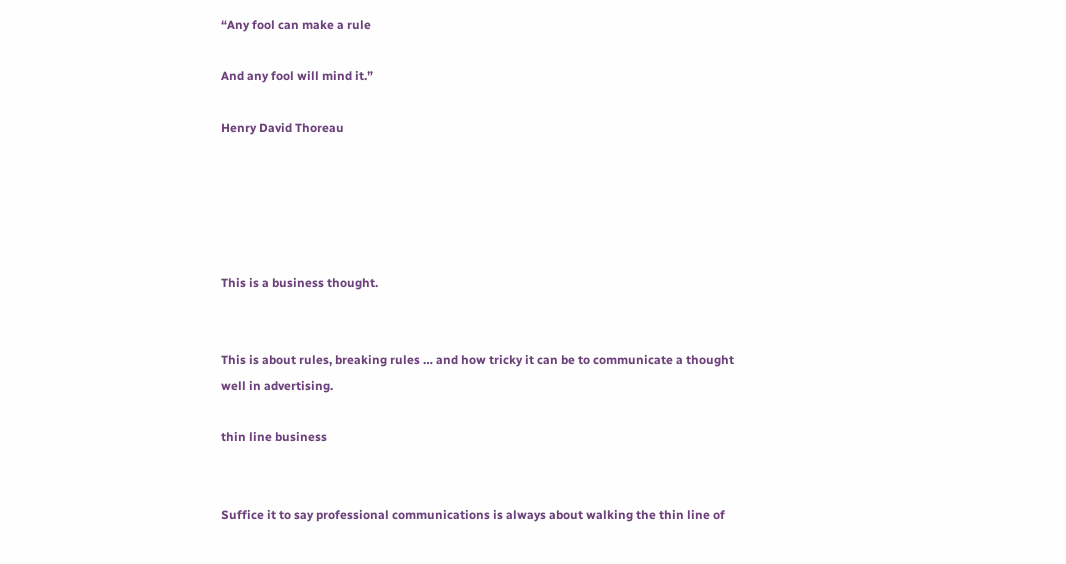“Any fool can make a rule

And any fool will mind it.”

Henry David Thoreau





This is a business thought.


This is about rules, breaking rules … and how tricky it can be to communicate a thought well in advertising.

thin line business


Suffice it to say professional communications is always about walking the thin line of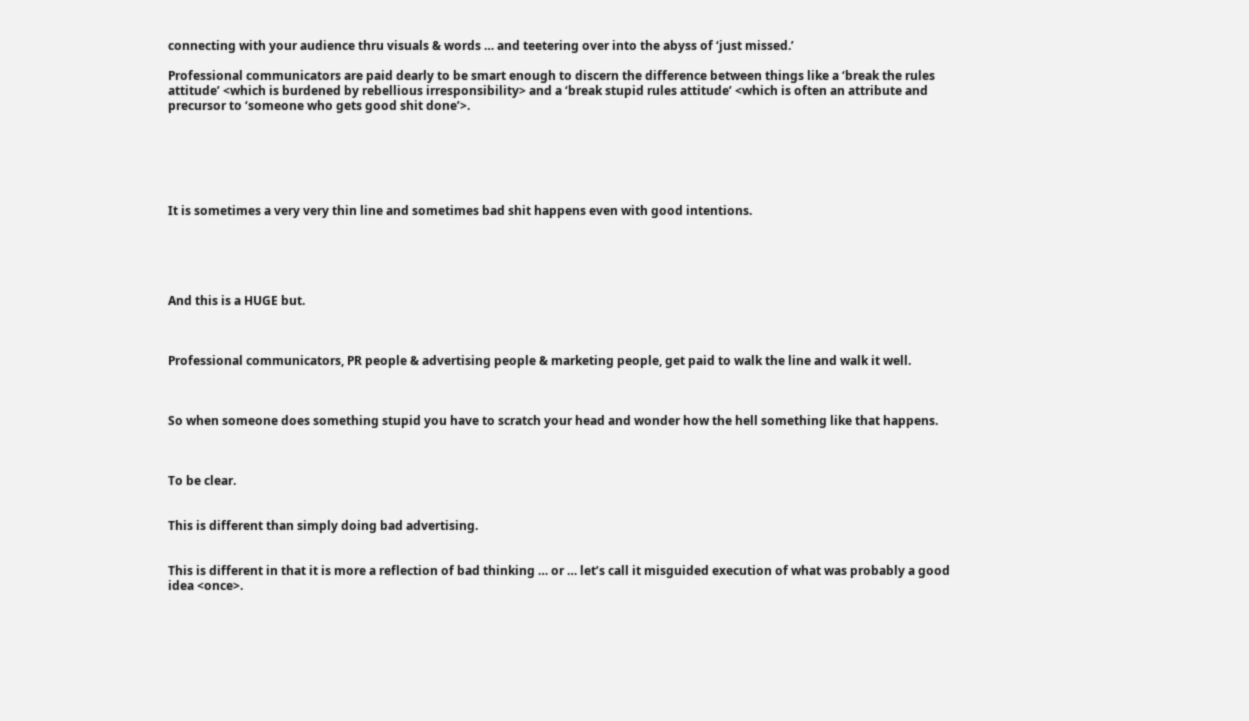connecting with your audience thru visuals & words … and teetering over into the abyss of ‘just missed.’

Professional communicators are paid dearly to be smart enough to discern the difference between things like a ‘break the rules attitude’ <which is burdened by rebellious irresponsibility> and a ‘break stupid rules attitude’ <which is often an attribute and precursor to ‘someone who gets good shit done’>.






It is sometimes a very very thin line and sometimes bad shit happens even with good intentions.





And this is a HUGE but.



Professional communicators, PR people & advertising people & marketing people, get paid to walk the line and walk it well.



So when someone does something stupid you have to scratch your head and wonder how the hell something like that happens.



To be clear.


This is different than simply doing bad advertising.


This is different in that it is more a reflection of bad thinking … or … let’s call it misguided execution of what was probably a good idea <once>.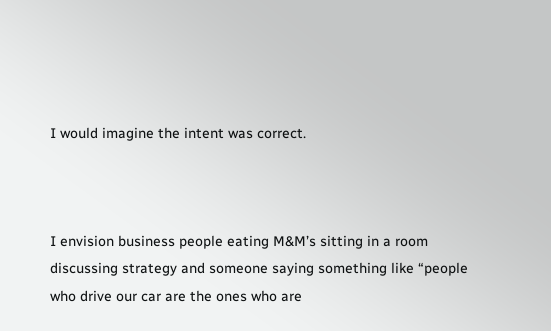I would imagine the intent was correct.



I envision business people eating M&M’s sitting in a room discussing strategy and someone saying something like “people who drive our car are the ones who are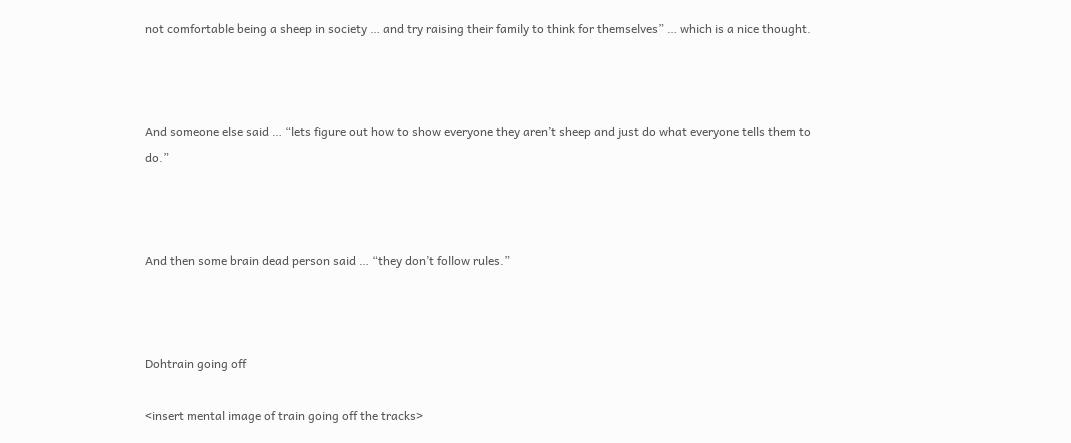not comfortable being a sheep in society … and try raising their family to think for themselves” … which is a nice thought.



And someone else said … “lets figure out how to show everyone they aren’t sheep and just do what everyone tells them to do.”



And then some brain dead person said … “they don’t follow rules.”



Dohtrain going off

<insert mental image of train going off the tracks>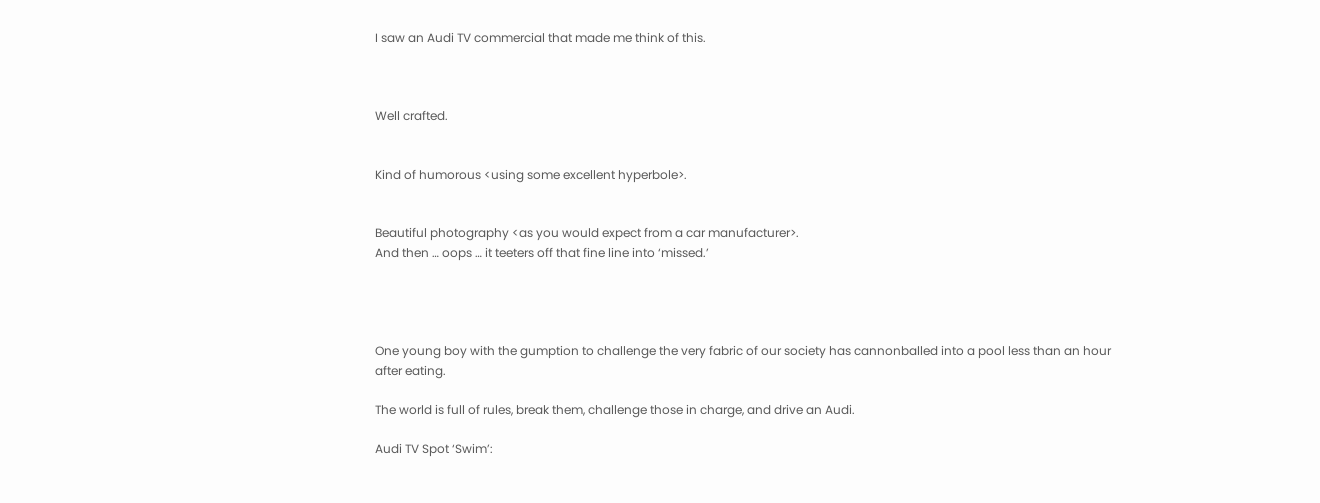I saw an Audi TV commercial that made me think of this.



Well crafted.


Kind of humorous <using some excellent hyperbole>.


Beautiful photography <as you would expect from a car manufacturer>.
And then … oops … it teeters off that fine line into ‘missed.’




One young boy with the gumption to challenge the very fabric of our society has cannonballed into a pool less than an hour after eating.

The world is full of rules, break them, challenge those in charge, and drive an Audi.

Audi TV Spot ‘Swim’: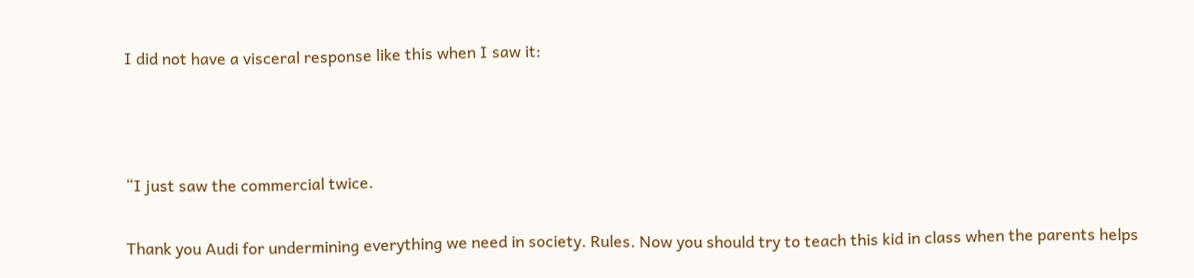I did not have a visceral response like this when I saw it:



“I just saw the commercial twice.

Thank you Audi for undermining everything we need in society. Rules. Now you should try to teach this kid in class when the parents helps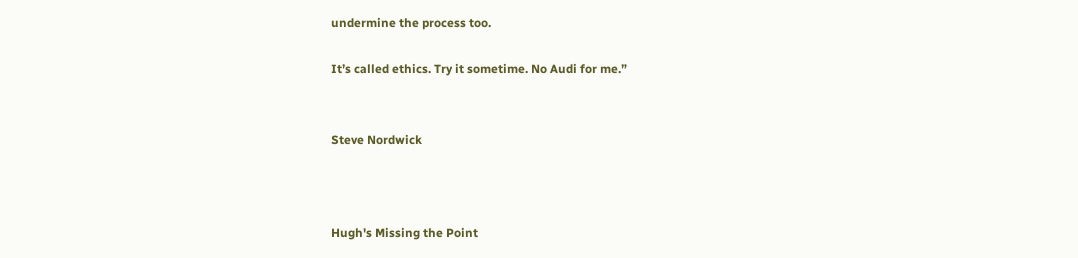undermine the process too.

It’s called ethics. Try it sometime. No Audi for me.”


Steve Nordwick



Hugh's Missing the Point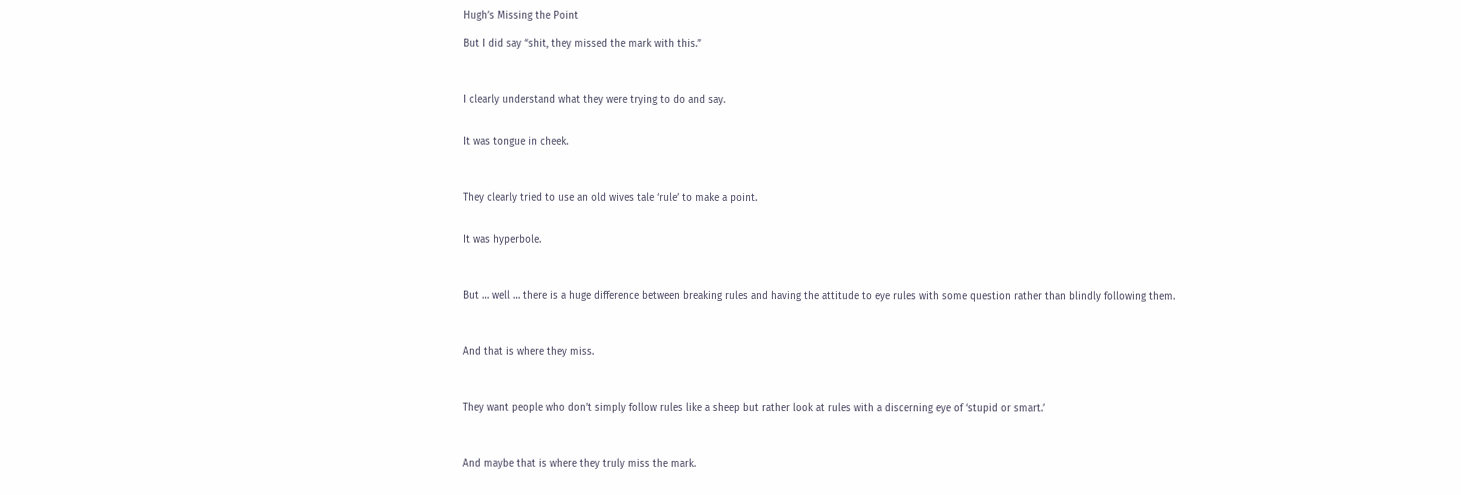Hugh’s Missing the Point

But I did say “shit, they missed the mark with this.”



I clearly understand what they were trying to do and say.


It was tongue in cheek.



They clearly tried to use an old wives tale ‘rule’ to make a point.


It was hyperbole.



But … well … there is a huge difference between breaking rules and having the attitude to eye rules with some question rather than blindly following them.



And that is where they miss.



They want people who don’t simply follow rules like a sheep but rather look at rules with a discerning eye of ‘stupid or smart.’



And maybe that is where they truly miss the mark.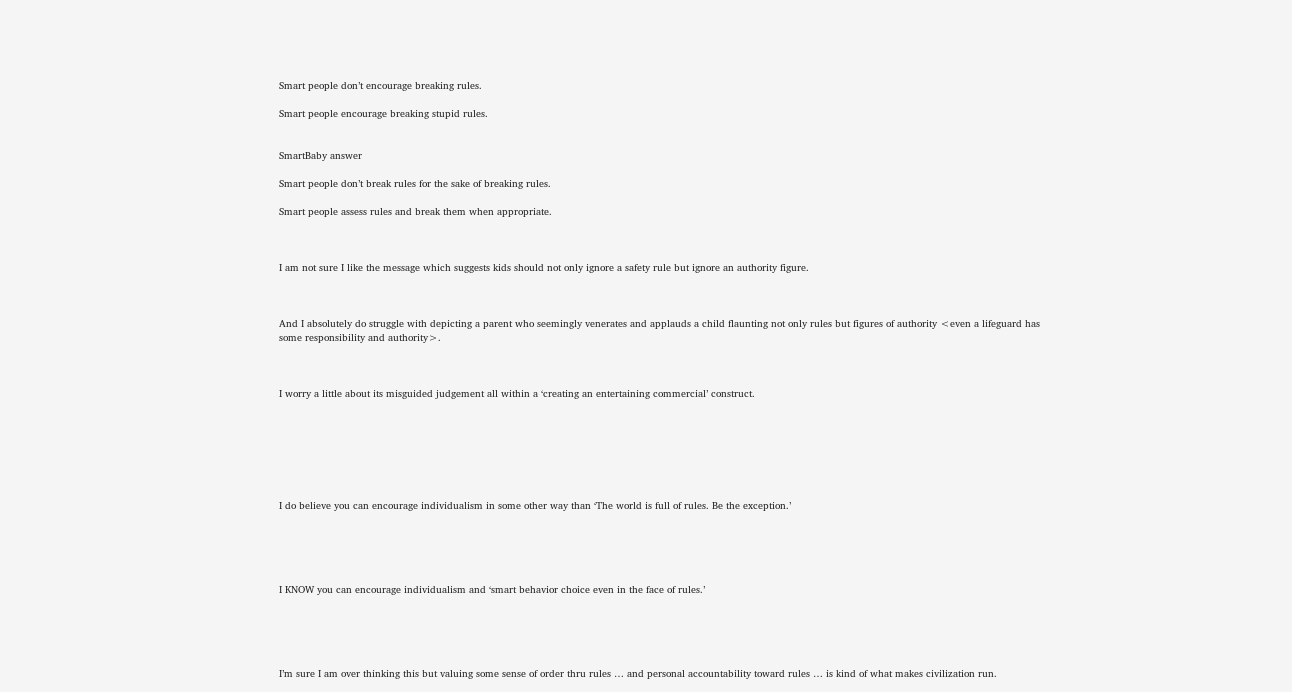Smart people don’t encourage breaking rules.

Smart people encourage breaking stupid rules.


SmartBaby answer

Smart people don’t break rules for the sake of breaking rules.

Smart people assess rules and break them when appropriate.



I am not sure I like the message which suggests kids should not only ignore a safety rule but ignore an authority figure.



And I absolutely do struggle with depicting a parent who seemingly venerates and applauds a child flaunting not only rules but figures of authority <even a lifeguard has some responsibility and authority>.



I worry a little about its misguided judgement all within a ‘creating an entertaining commercial’ construct.







I do believe you can encourage individualism in some other way than ‘The world is full of rules. Be the exception.’





I KNOW you can encourage individualism and ‘smart behavior choice even in the face of rules.’





I’m sure I am over thinking this but valuing some sense of order thru rules … and personal accountability toward rules … is kind of what makes civilization run.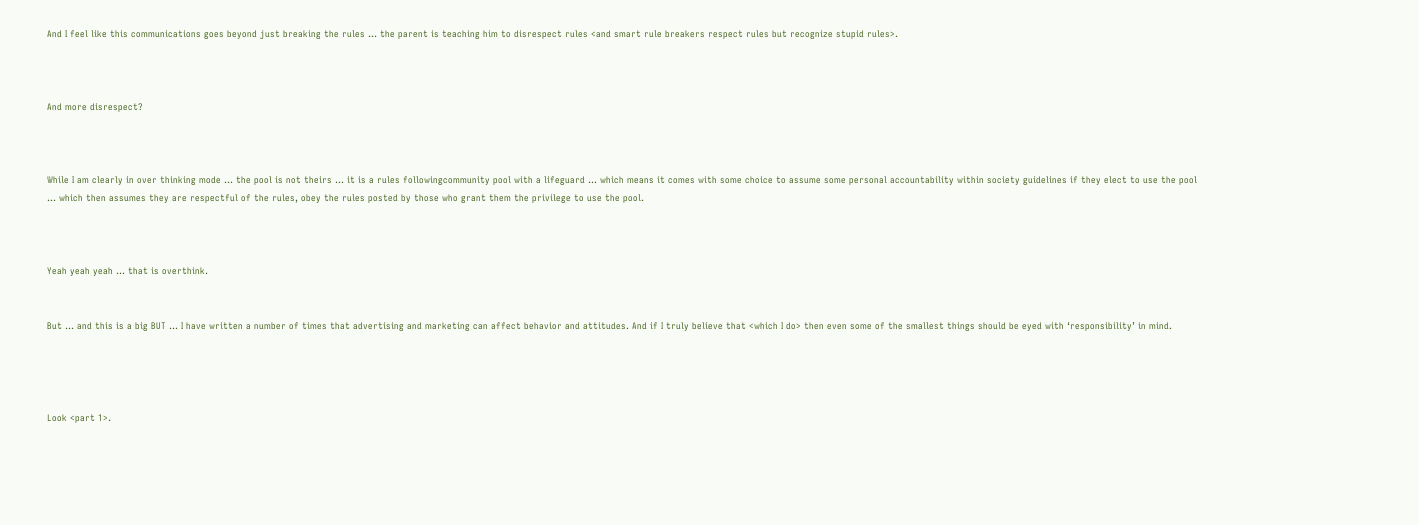And I feel like this communications goes beyond just breaking the rules … the parent is teaching him to disrespect rules <and smart rule breakers respect rules but recognize stupid rules>.



And more disrespect?



While I am clearly in over thinking mode … the pool is not theirs … it is a rules followingcommunity pool with a lifeguard … which means it comes with some choice to assume some personal accountability within society guidelines if they elect to use the pool … which then assumes they are respectful of the rules, obey the rules posted by those who grant them the privilege to use the pool.



Yeah yeah yeah … that is overthink.


But … and this is a big BUT … I have written a number of times that advertising and marketing can affect behavior and attitudes. And if I truly believe that <which I do> then even some of the smallest things should be eyed with ‘responsibility’ in mind.




Look <part 1>.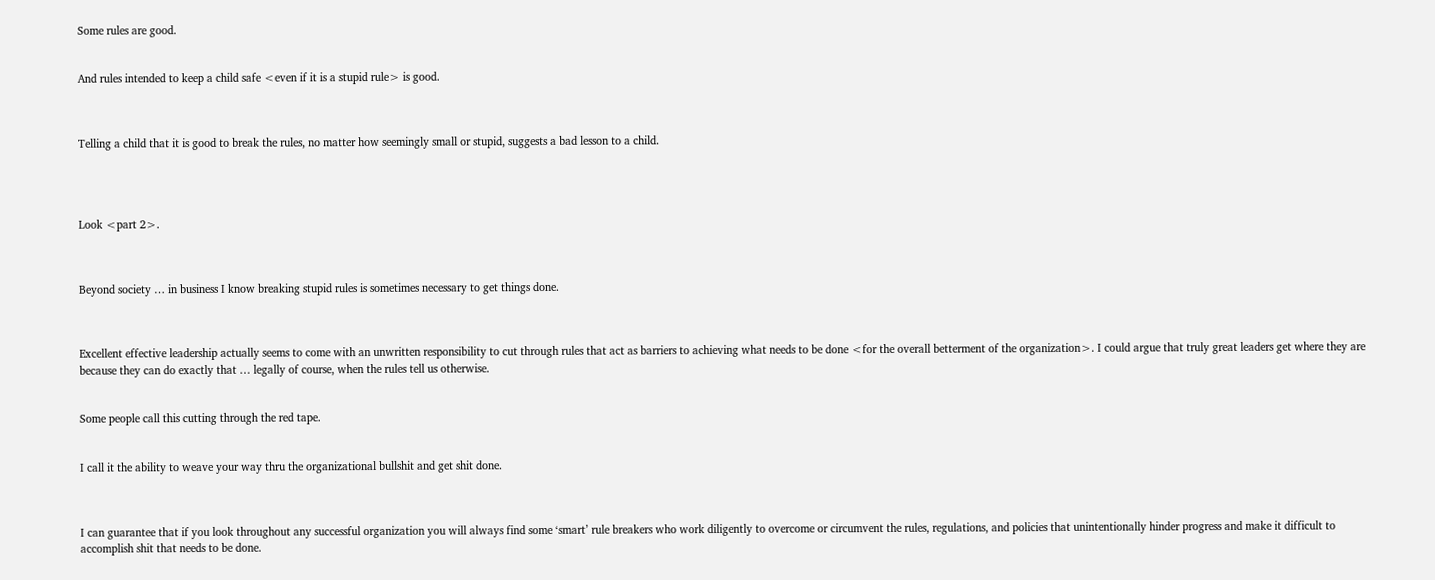Some rules are good.


And rules intended to keep a child safe <even if it is a stupid rule> is good.



Telling a child that it is good to break the rules, no matter how seemingly small or stupid, suggests a bad lesson to a child.




Look <part 2>.



Beyond society … in business I know breaking stupid rules is sometimes necessary to get things done.



Excellent effective leadership actually seems to come with an unwritten responsibility to cut through rules that act as barriers to achieving what needs to be done <for the overall betterment of the organization>. I could argue that truly great leaders get where they are because they can do exactly that … legally of course, when the rules tell us otherwise.


Some people call this cutting through the red tape.


I call it the ability to weave your way thru the organizational bullshit and get shit done.



I can guarantee that if you look throughout any successful organization you will always find some ‘smart’ rule breakers who work diligently to overcome or circumvent the rules, regulations, and policies that unintentionally hinder progress and make it difficult to accomplish shit that needs to be done.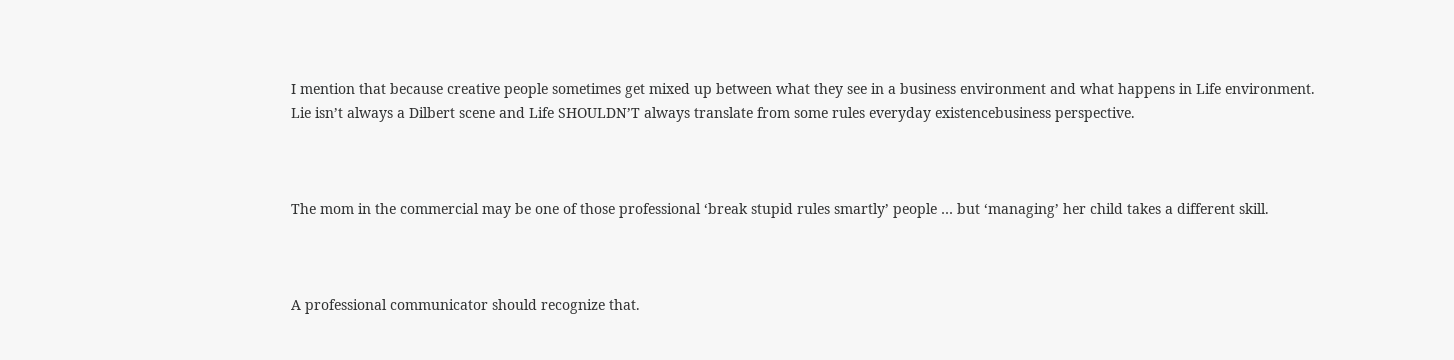I mention that because creative people sometimes get mixed up between what they see in a business environment and what happens in Life environment. Lie isn’t always a Dilbert scene and Life SHOULDN’T always translate from some rules everyday existencebusiness perspective.



The mom in the commercial may be one of those professional ‘break stupid rules smartly’ people … but ‘managing’ her child takes a different skill.



A professional communicator should recognize that.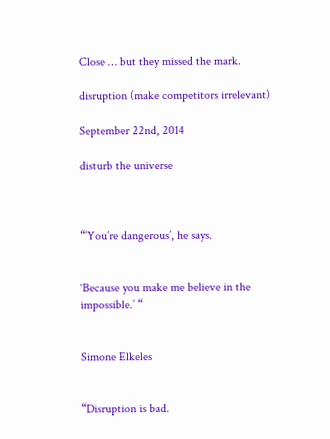Close … but they missed the mark.

disruption (make competitors irrelevant)

September 22nd, 2014

disturb the universe



“’You’re dangerous’, he says.


‘Because you make me believe in the impossible.’ “


Simone Elkeles


“Disruption is bad.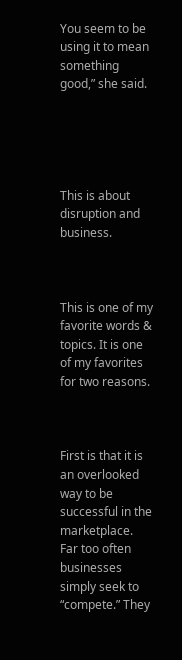You seem to be using it to mean something good,” she said.





This is about disruption and business.



This is one of my favorite words & topics. It is one of my favorites for two reasons.



First is that it is an overlooked way to be successful in the marketplace. Far too often businesses simply seek to “compete.” They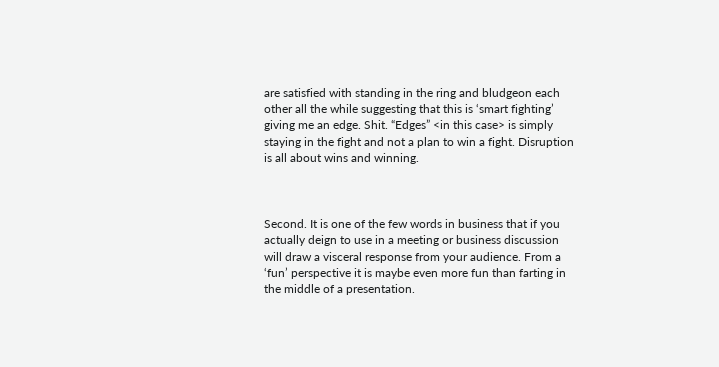are satisfied with standing in the ring and bludgeon each other all the while suggesting that this is ‘smart fighting’ giving me an edge. Shit. “Edges” <in this case> is simply staying in the fight and not a plan to win a fight. Disruption is all about wins and winning.



Second. It is one of the few words in business that if you actually deign to use in a meeting or business discussion will draw a visceral response from your audience. From a ‘fun’ perspective it is maybe even more fun than farting in the middle of a presentation.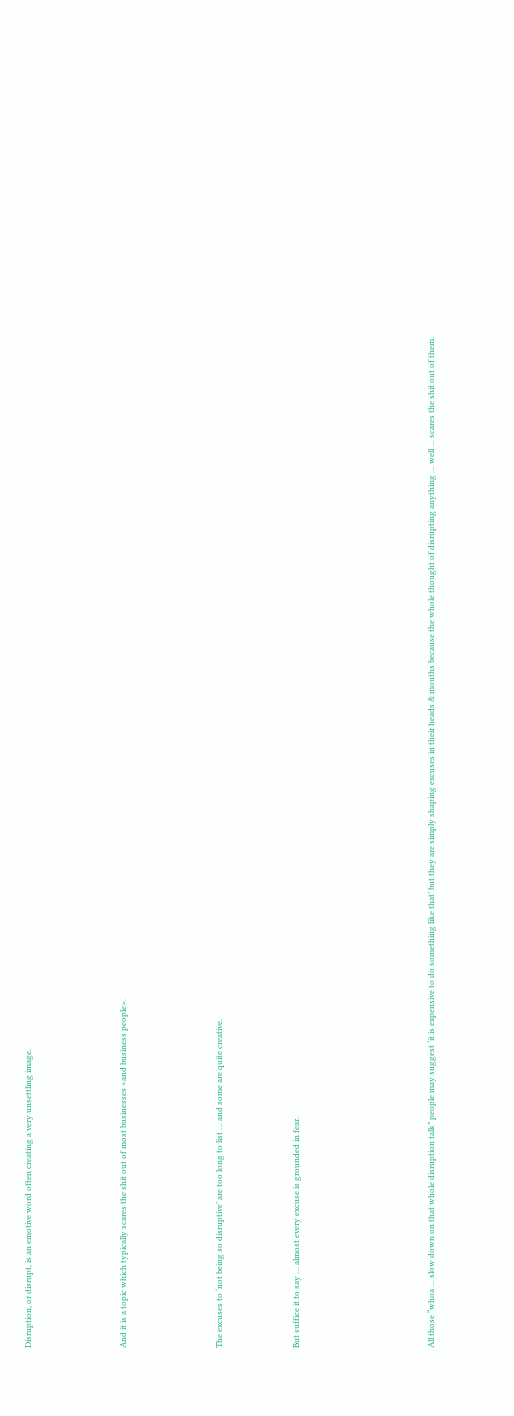Disruption, or disrupt, is an emotive word often creating a very unsettling image.




And it is a topic which typically scares the shit out of most businesses <and business people>.




The excuses to ‘not being so disruptive’ are too long to list … and some are quite creative.



But suffice it to say … almost every excuse is grounded in fear.






All those “whoa … slow down on that whole disruption talk” people may suggest ‘it is expensive to do something like that’ but they are simply shaping excuses in their heads & mouths because the whole thought of disrupting anything … well … scares the shit out of them.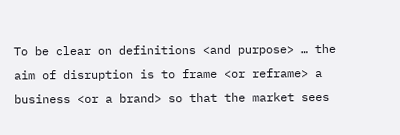To be clear on definitions <and purpose> … the aim of disruption is to frame <or reframe> a business <or a brand> so that the market sees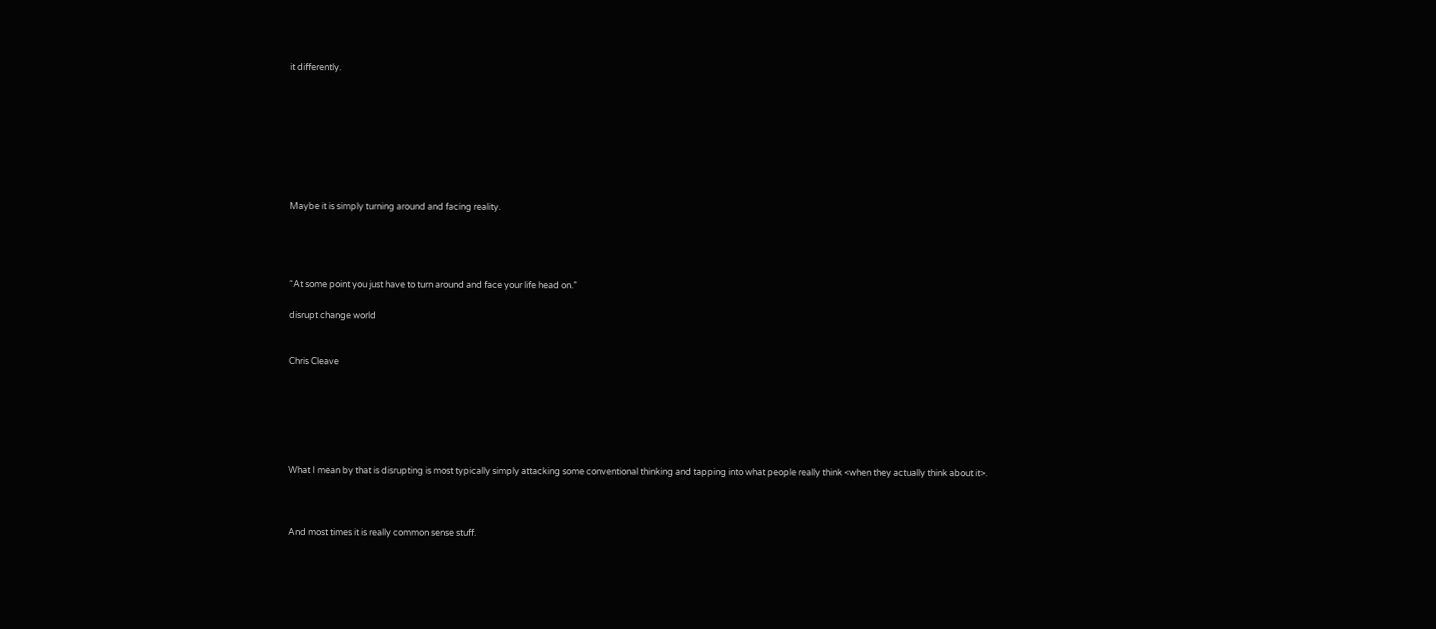it differently.








Maybe it is simply turning around and facing reality.




“At some point you just have to turn around and face your life head on.”

disrupt change world


Chris Cleave






What I mean by that is disrupting is most typically simply attacking some conventional thinking and tapping into what people really think <when they actually think about it>.



And most times it is really common sense stuff.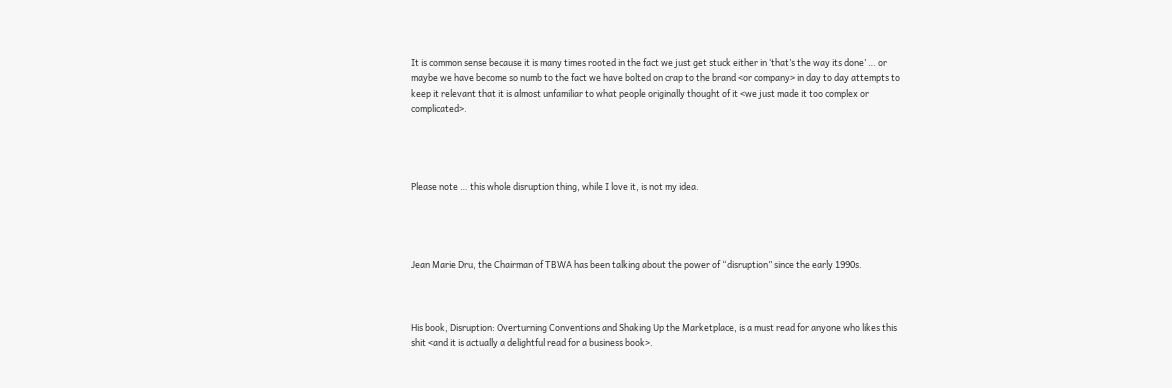It is common sense because it is many times rooted in the fact we just get stuck either in ‘that’s the way its done’ … or maybe we have become so numb to the fact we have bolted on crap to the brand <or company> in day to day attempts to keep it relevant that it is almost unfamiliar to what people originally thought of it <we just made it too complex or complicated>.




Please note … this whole disruption thing, while I love it, is not my idea.




Jean Marie Dru, the Chairman of TBWA has been talking about the power of “disruption” since the early 1990s.



His book, Disruption: Overturning Conventions and Shaking Up the Marketplace, is a must read for anyone who likes this shit <and it is actually a delightful read for a business book>.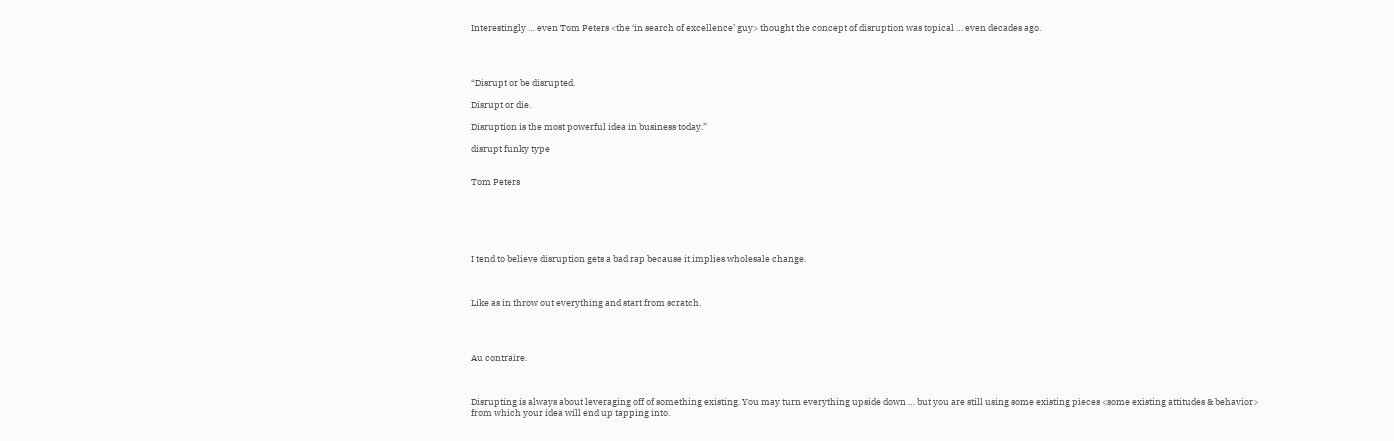Interestingly … even Tom Peters <the ‘in search of excellence’ guy> thought the concept of disruption was topical … even decades ago.




“Disrupt or be disrupted.

Disrupt or die.

Disruption is the most powerful idea in business today.”

disrupt funky type


Tom Peters






I tend to believe disruption gets a bad rap because it implies wholesale change.



Like as in throw out everything and start from scratch.




Au contraire.



Disrupting is always about leveraging off of something existing. You may turn everything upside down … but you are still using some existing pieces <some existing attitudes & behavior> from which your idea will end up tapping into.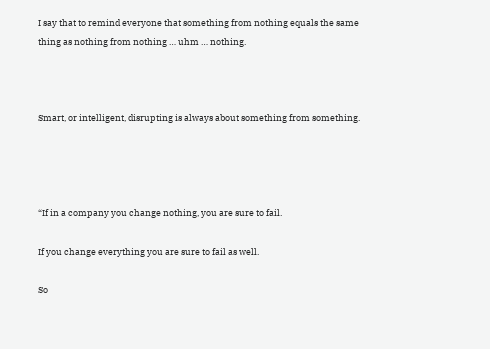I say that to remind everyone that something from nothing equals the same thing as nothing from nothing … uhm … nothing.



Smart, or intelligent, disrupting is always about something from something.




“If in a company you change nothing, you are sure to fail.

If you change everything you are sure to fail as well.

So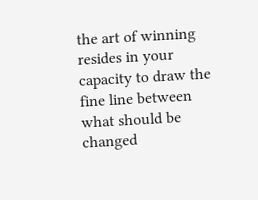the art of winning resides in your capacity to draw the fine line between what should be changed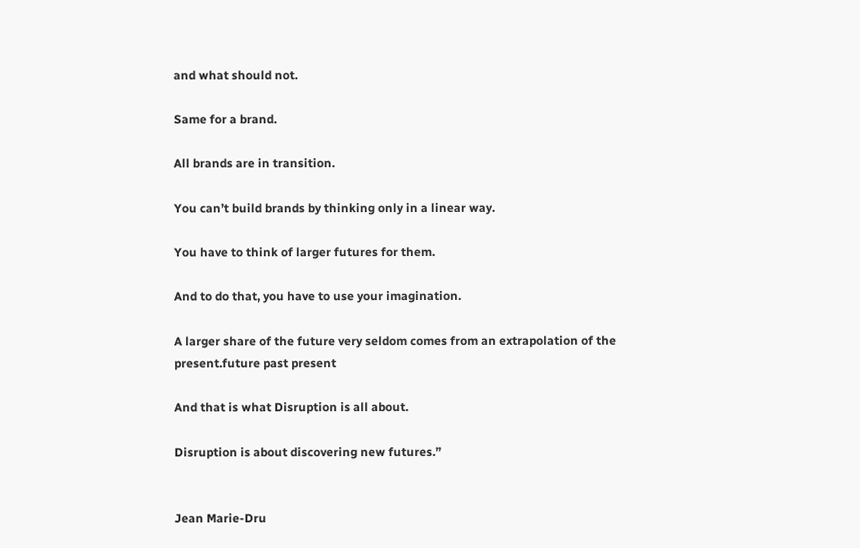and what should not.

Same for a brand.

All brands are in transition.

You can’t build brands by thinking only in a linear way.

You have to think of larger futures for them.

And to do that, you have to use your imagination.

A larger share of the future very seldom comes from an extrapolation of the present.future past present

And that is what Disruption is all about.

Disruption is about discovering new futures.”


Jean Marie-Dru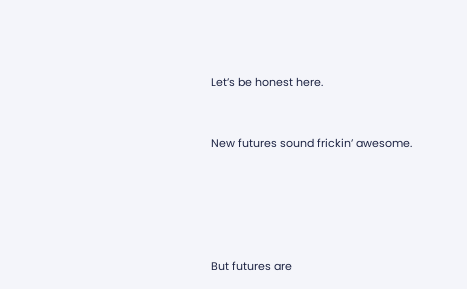Let’s be honest here.



New futures sound frickin’ awesome.







But futures are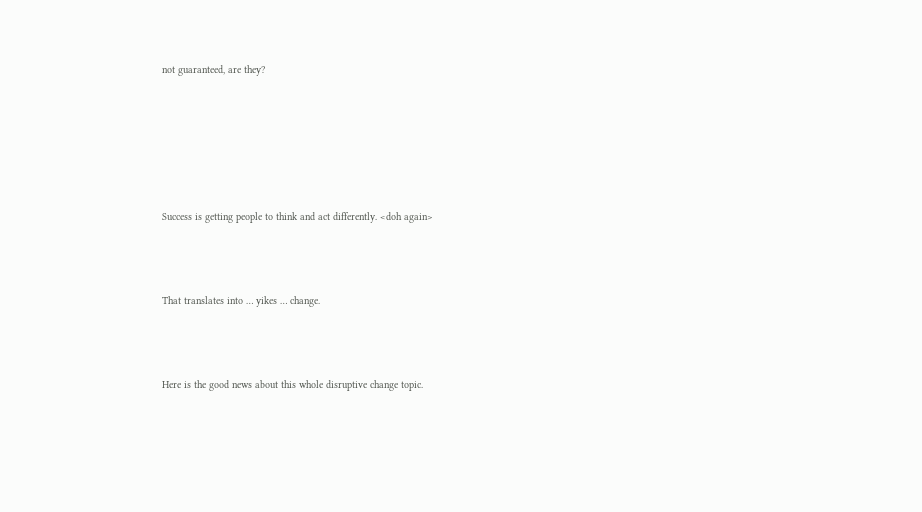not guaranteed, are they?






Success is getting people to think and act differently. <doh again>



That translates into … yikes … change.



Here is the good news about this whole disruptive change topic.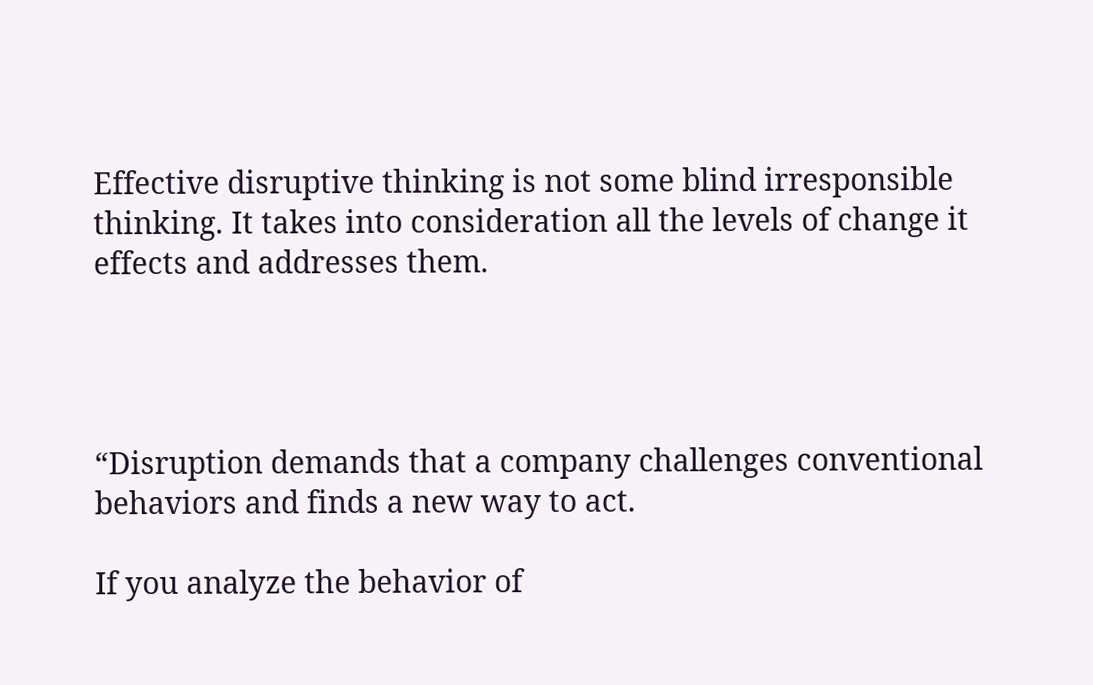Effective disruptive thinking is not some blind irresponsible thinking. It takes into consideration all the levels of change it effects and addresses them.




“Disruption demands that a company challenges conventional behaviors and finds a new way to act.

If you analyze the behavior of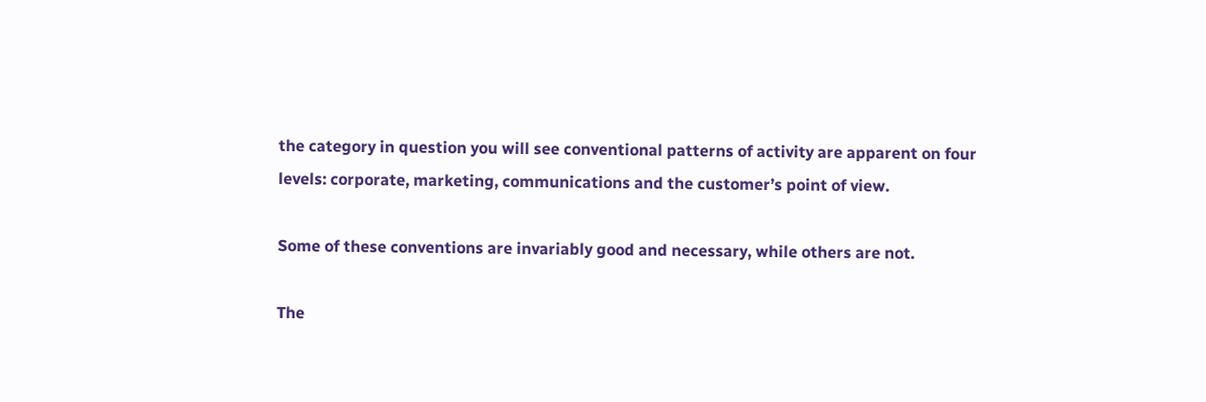the category in question you will see conventional patterns of activity are apparent on four levels: corporate, marketing, communications and the customer’s point of view.

Some of these conventions are invariably good and necessary, while others are not.

The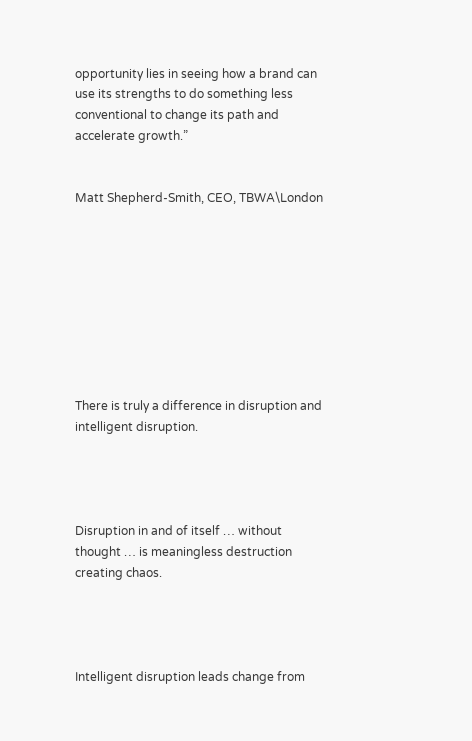opportunity lies in seeing how a brand can use its strengths to do something less conventional to change its path and accelerate growth.”


Matt Shepherd-Smith, CEO, TBWA\London









There is truly a difference in disruption and intelligent disruption.




Disruption in and of itself … without thought … is meaningless destruction creating chaos.




Intelligent disruption leads change from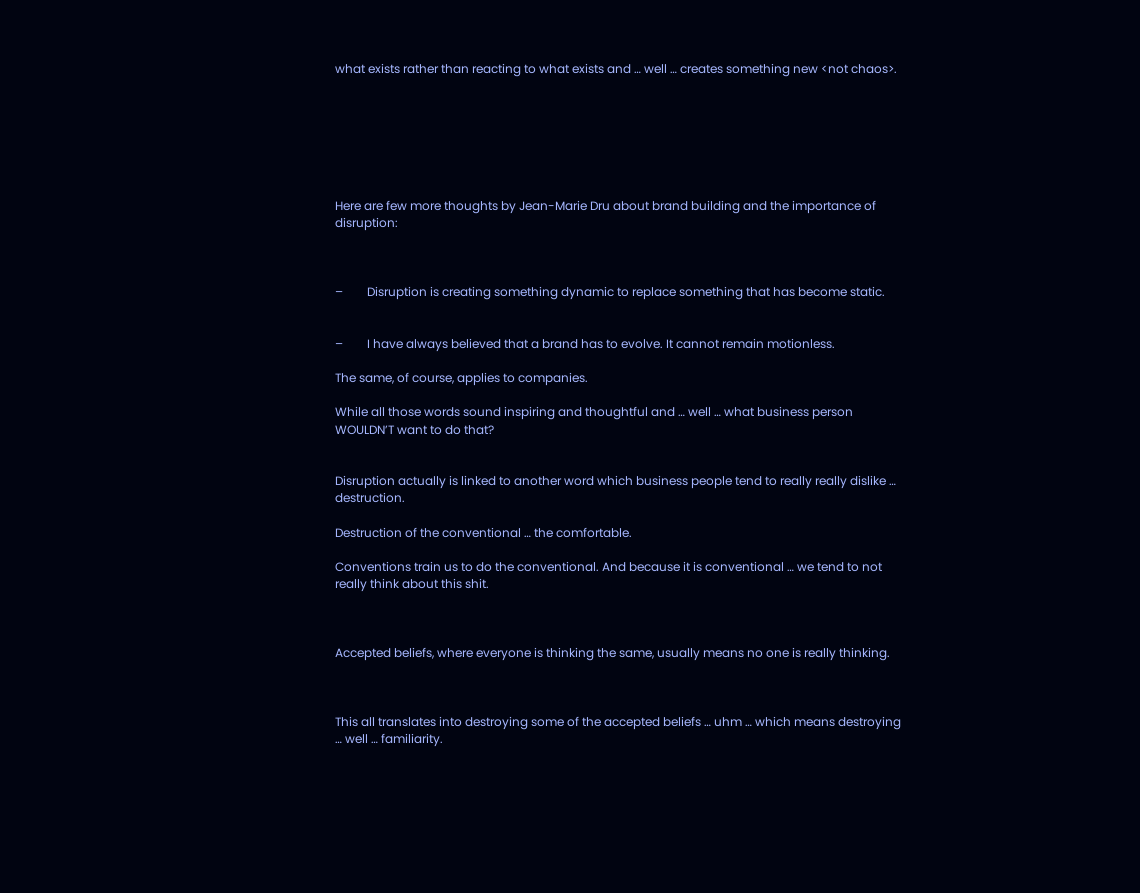what exists rather than reacting to what exists and … well … creates something new <not chaos>.







Here are few more thoughts by Jean-Marie Dru about brand building and the importance of disruption:



–        Disruption is creating something dynamic to replace something that has become static.


–        I have always believed that a brand has to evolve. It cannot remain motionless.

The same, of course, applies to companies.

While all those words sound inspiring and thoughtful and … well … what business person WOULDN’T want to do that?


Disruption actually is linked to another word which business people tend to really really dislike … destruction.

Destruction of the conventional … the comfortable.

Conventions train us to do the conventional. And because it is conventional … we tend to not really think about this shit.



Accepted beliefs, where everyone is thinking the same, usually means no one is really thinking.



This all translates into destroying some of the accepted beliefs … uhm … which means destroying … well … familiarity.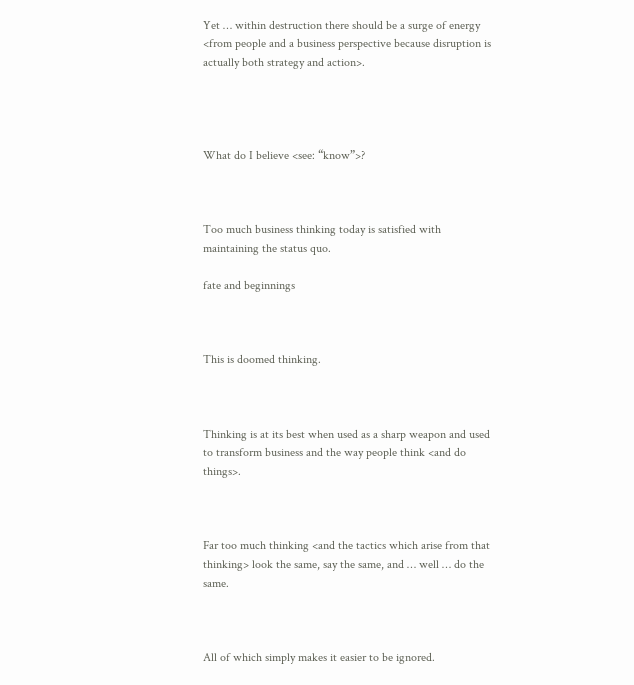Yet … within destruction there should be a surge of energy <from people and a business perspective because disruption is actually both strategy and action>.




What do I believe <see: “know”>?



Too much business thinking today is satisfied with maintaining the status quo.

fate and beginnings



This is doomed thinking.



Thinking is at its best when used as a sharp weapon and used to transform business and the way people think <and do things>.



Far too much thinking <and the tactics which arise from that thinking> look the same, say the same, and … well … do the same.



All of which simply makes it easier to be ignored.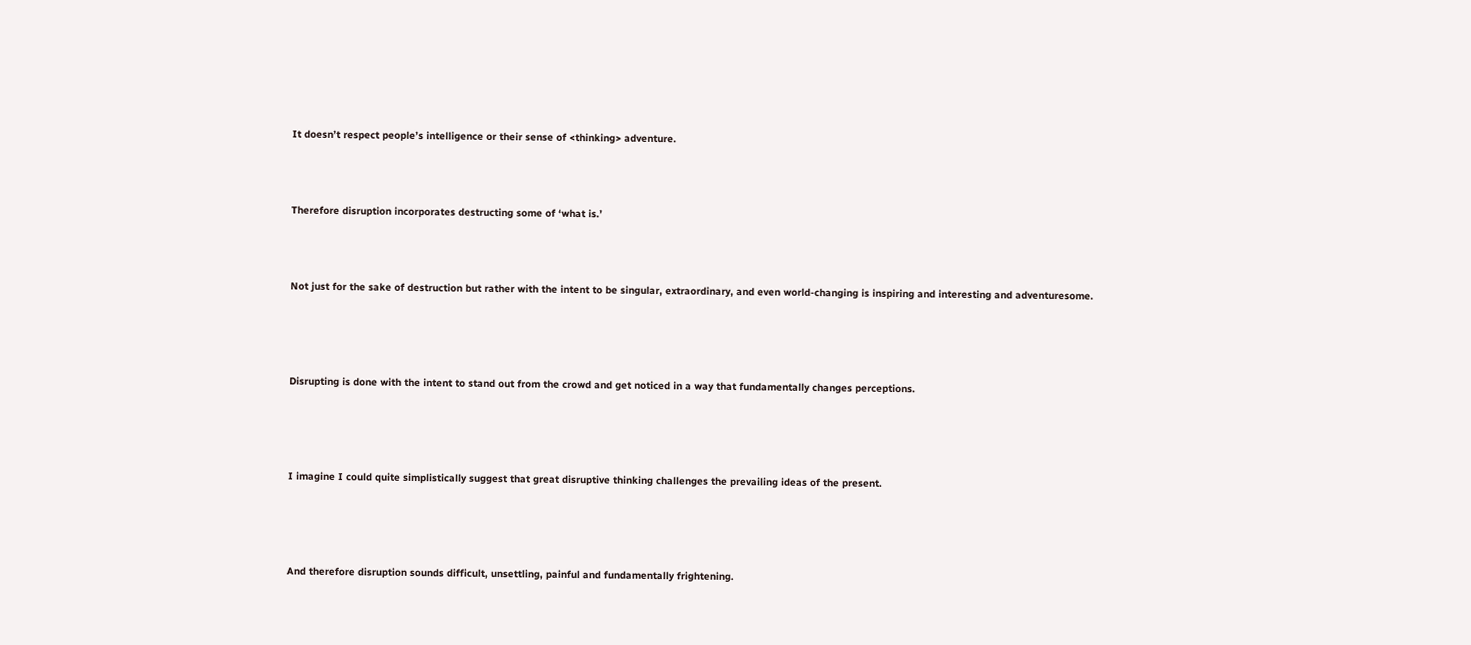It doesn’t respect people’s intelligence or their sense of <thinking> adventure.



Therefore disruption incorporates destructing some of ‘what is.’



Not just for the sake of destruction but rather with the intent to be singular, extraordinary, and even world-changing is inspiring and interesting and adventuresome.




Disrupting is done with the intent to stand out from the crowd and get noticed in a way that fundamentally changes perceptions.




I imagine I could quite simplistically suggest that great disruptive thinking challenges the prevailing ideas of the present.




And therefore disruption sounds difficult, unsettling, painful and fundamentally frightening.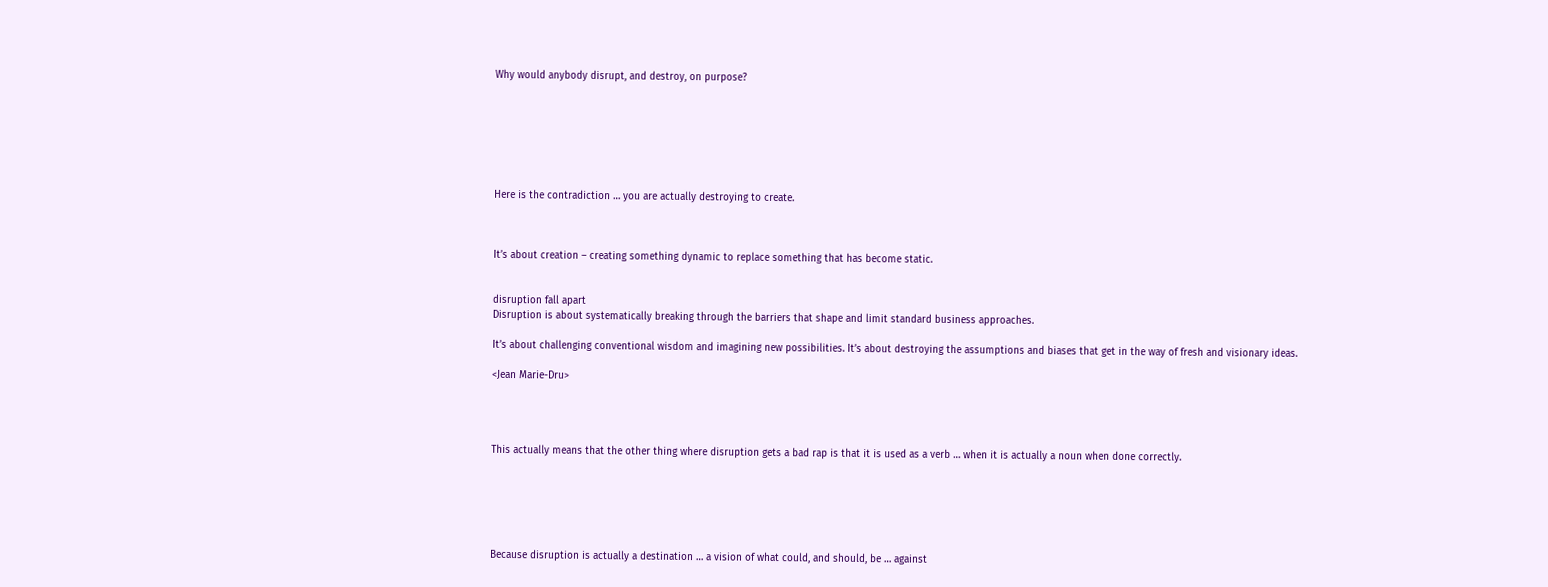Why would anybody disrupt, and destroy, on purpose?







Here is the contradiction … you are actually destroying to create.



It’s about creation – creating something dynamic to replace something that has become static.


disruption fall apart
Disruption is about systematically breaking through the barriers that shape and limit standard business approaches.

It’s about challenging conventional wisdom and imagining new possibilities. It’s about destroying the assumptions and biases that get in the way of fresh and visionary ideas.

<Jean Marie-Dru>




This actually means that the other thing where disruption gets a bad rap is that it is used as a verb … when it is actually a noun when done correctly.






Because disruption is actually a destination … a vision of what could, and should, be … against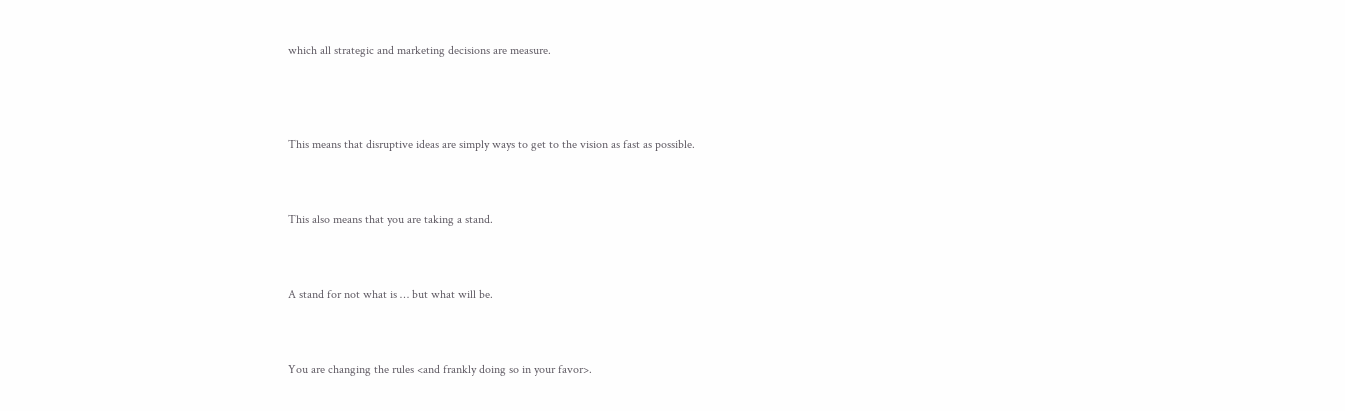which all strategic and marketing decisions are measure.




This means that disruptive ideas are simply ways to get to the vision as fast as possible.



This also means that you are taking a stand.



A stand for not what is … but what will be.



You are changing the rules <and frankly doing so in your favor>.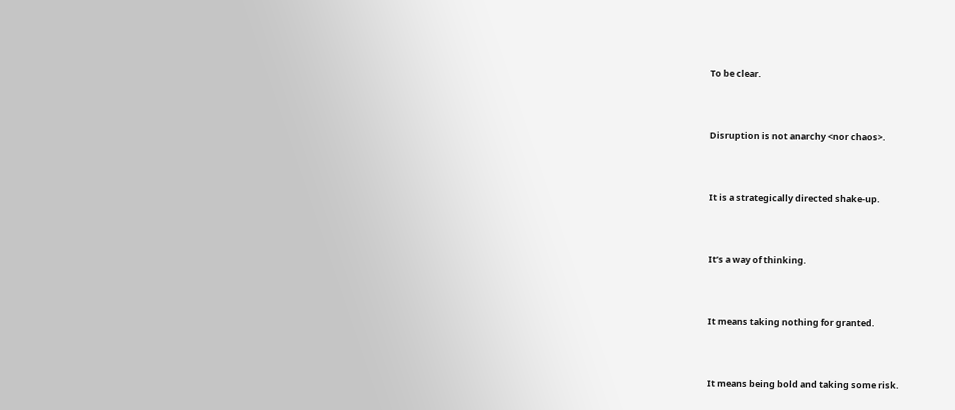To be clear.



Disruption is not anarchy <nor chaos>.



It is a strategically directed shake-up.



It’s a way of thinking.



It means taking nothing for granted.



It means being bold and taking some risk.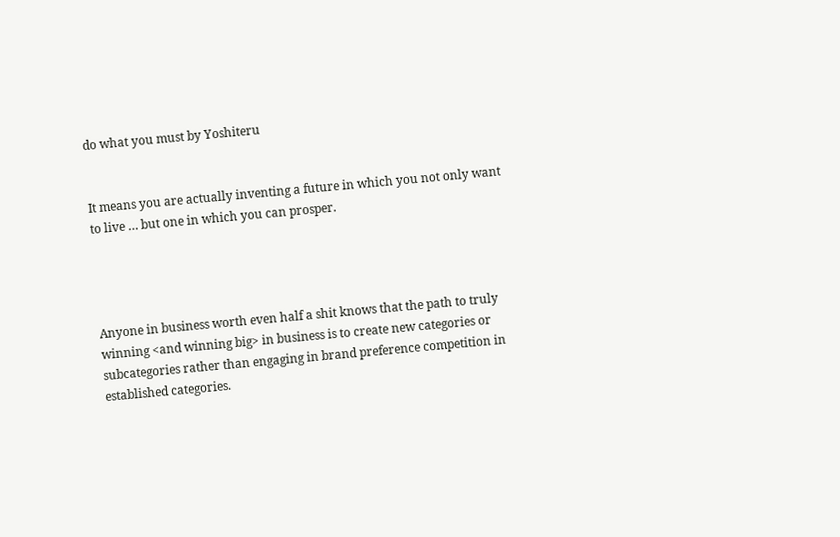do what you must by Yoshiteru


It means you are actually inventing a future in which you not only want to live … but one in which you can prosper.




Anyone in business worth even half a shit knows that the path to truly winning <and winning big> in business is to create new categories or subcategories rather than engaging in brand preference competition in established categories.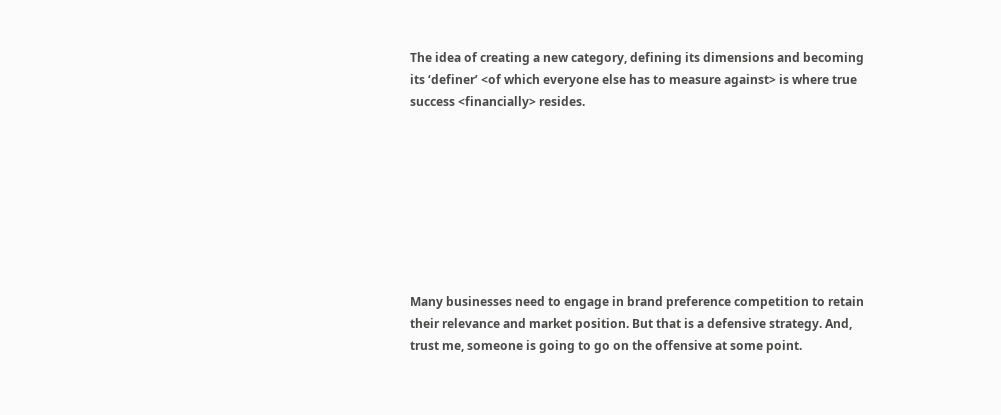The idea of creating a new category, defining its dimensions and becoming its ‘definer’ <of which everyone else has to measure against> is where true success <financially> resides.








Many businesses need to engage in brand preference competition to retain their relevance and market position. But that is a defensive strategy. And, trust me, someone is going to go on the offensive at some point.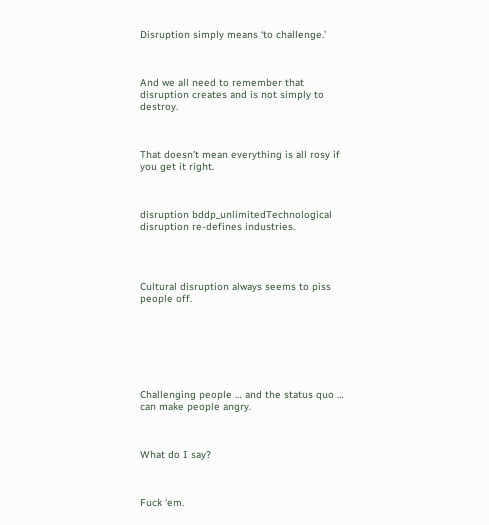Disruption simply means ‘to challenge.’



And we all need to remember that disruption creates and is not simply to destroy.



That doesn’t mean everything is all rosy if you get it right.



disruption bddp_unlimitedTechnological disruption re-defines industries.




Cultural disruption always seems to piss people off.







Challenging people … and the status quo … can make people angry.



What do I say?



Fuck ‘em.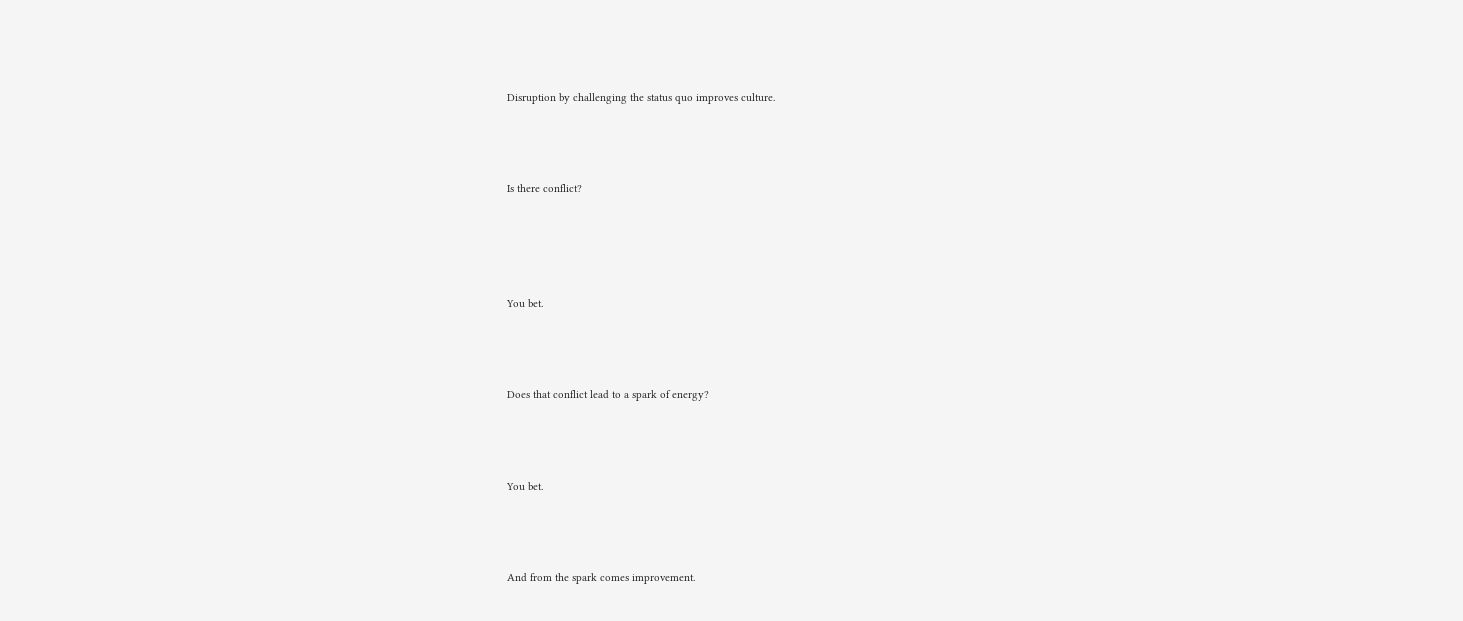Disruption by challenging the status quo improves culture.



Is there conflict?




You bet.



Does that conflict lead to a spark of energy?



You bet.



And from the spark comes improvement.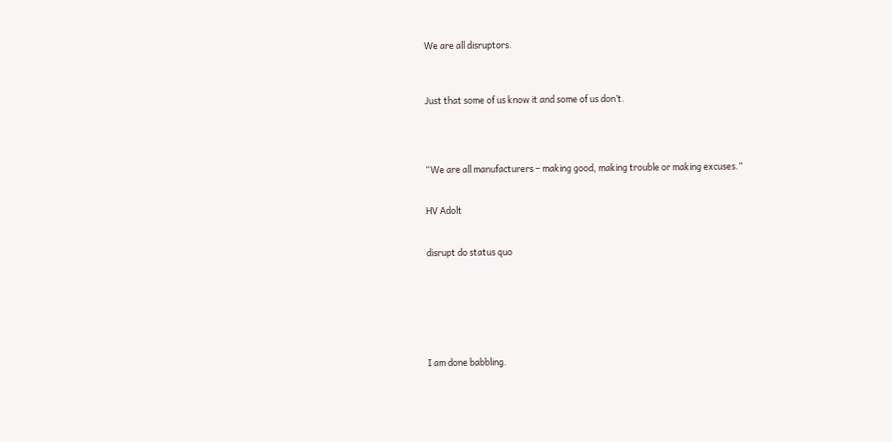We are all disruptors.



Just that some of us know it and some of us don’t.




“We are all manufacturers – making good, making trouble or making excuses.”


HV Adolt


disrupt do status quo







I am done babbling.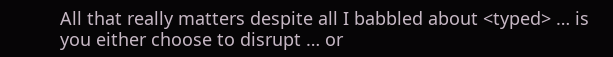All that really matters despite all I babbled about <typed> … is you either choose to disrupt … or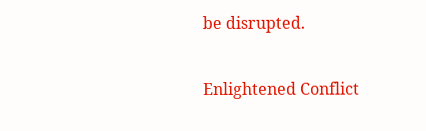be disrupted.

Enlightened Conflict